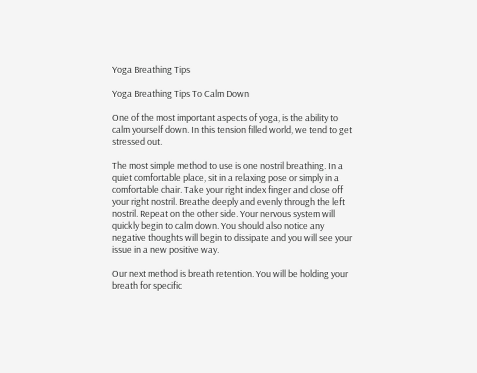Yoga Breathing Tips

Yoga Breathing Tips To Calm Down

One of the most important aspects of yoga, is the ability to calm yourself down. In this tension filled world, we tend to get stressed out.

The most simple method to use is one nostril breathing. In a quiet comfortable place, sit in a relaxing pose or simply in a comfortable chair. Take your right index finger and close off your right nostril. Breathe deeply and evenly through the left nostril. Repeat on the other side. Your nervous system will quickly begin to calm down. You should also notice any negative thoughts will begin to dissipate and you will see your issue in a new positive way.

Our next method is breath retention. You will be holding your breath for specific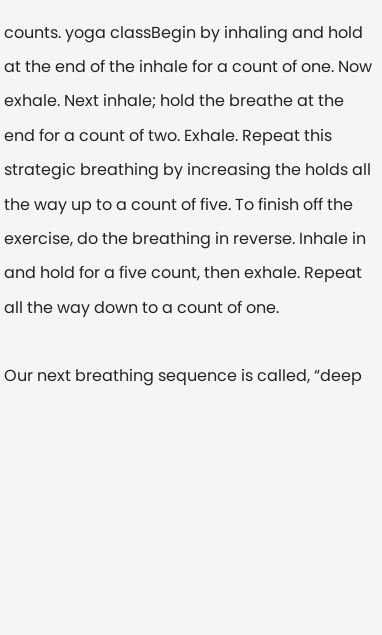counts. yoga classBegin by inhaling and hold at the end of the inhale for a count of one. Now exhale. Next inhale; hold the breathe at the end for a count of two. Exhale. Repeat this strategic breathing by increasing the holds all the way up to a count of five. To finish off the exercise, do the breathing in reverse. Inhale in and hold for a five count, then exhale. Repeat all the way down to a count of one.

Our next breathing sequence is called, “deep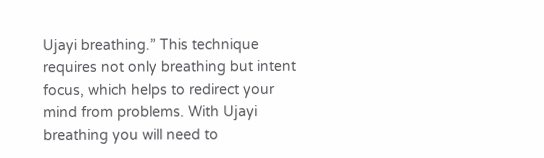Ujayi breathing.” This technique requires not only breathing but intent focus, which helps to redirect your mind from problems. With Ujayi breathing you will need to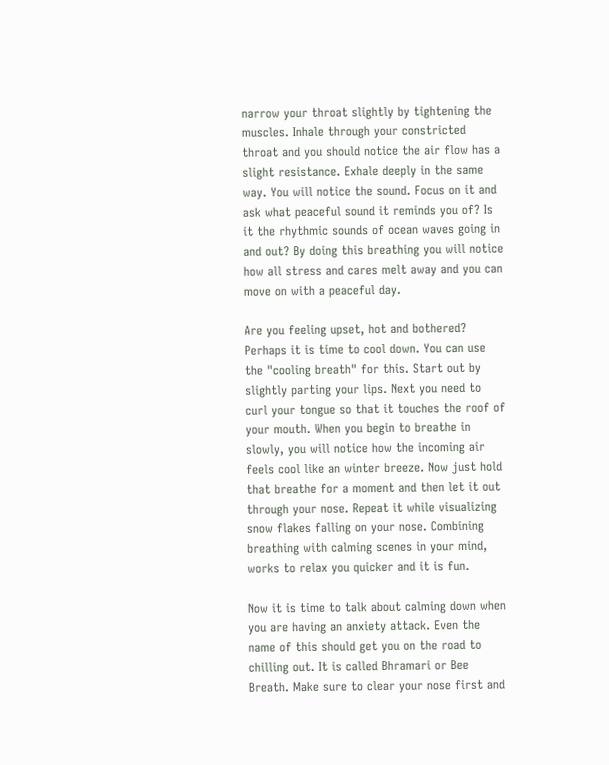narrow your throat slightly by tightening the muscles. Inhale through your constricted throat and you should notice the air flow has a slight resistance. Exhale deeply in the same way. You will notice the sound. Focus on it and ask what peaceful sound it reminds you of? Is it the rhythmic sounds of ocean waves going in and out? By doing this breathing you will notice how all stress and cares melt away and you can move on with a peaceful day.

Are you feeling upset, hot and bothered? Perhaps it is time to cool down. You can use the "cooling breath" for this. Start out by slightly parting your lips. Next you need to curl your tongue so that it touches the roof of your mouth. When you begin to breathe in slowly, you will notice how the incoming air feels cool like an winter breeze. Now just hold that breathe for a moment and then let it out through your nose. Repeat it while visualizing snow flakes falling on your nose. Combining breathing with calming scenes in your mind, works to relax you quicker and it is fun.

Now it is time to talk about calming down when you are having an anxiety attack. Even the name of this should get you on the road to chilling out. It is called Bhramari or Bee Breath. Make sure to clear your nose first and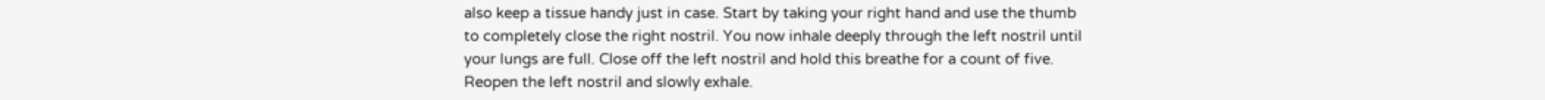also keep a tissue handy just in case. Start by taking your right hand and use the thumb to completely close the right nostril. You now inhale deeply through the left nostril until your lungs are full. Close off the left nostril and hold this breathe for a count of five. Reopen the left nostril and slowly exhale.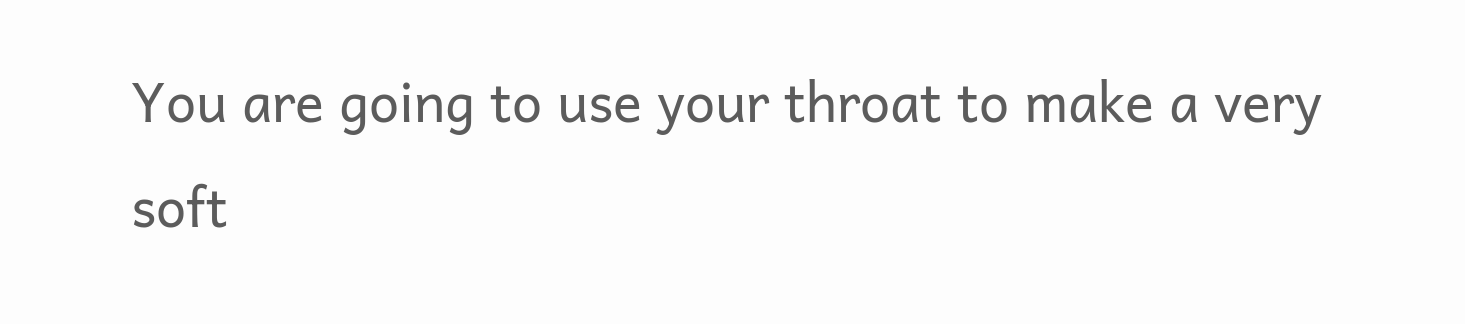You are going to use your throat to make a very soft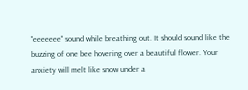"eeeeeee" sound while breathing out. It should sound like the buzzing of one bee hovering over a beautiful flower. Your anxiety will melt like snow under a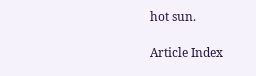hot sun.

Article Index